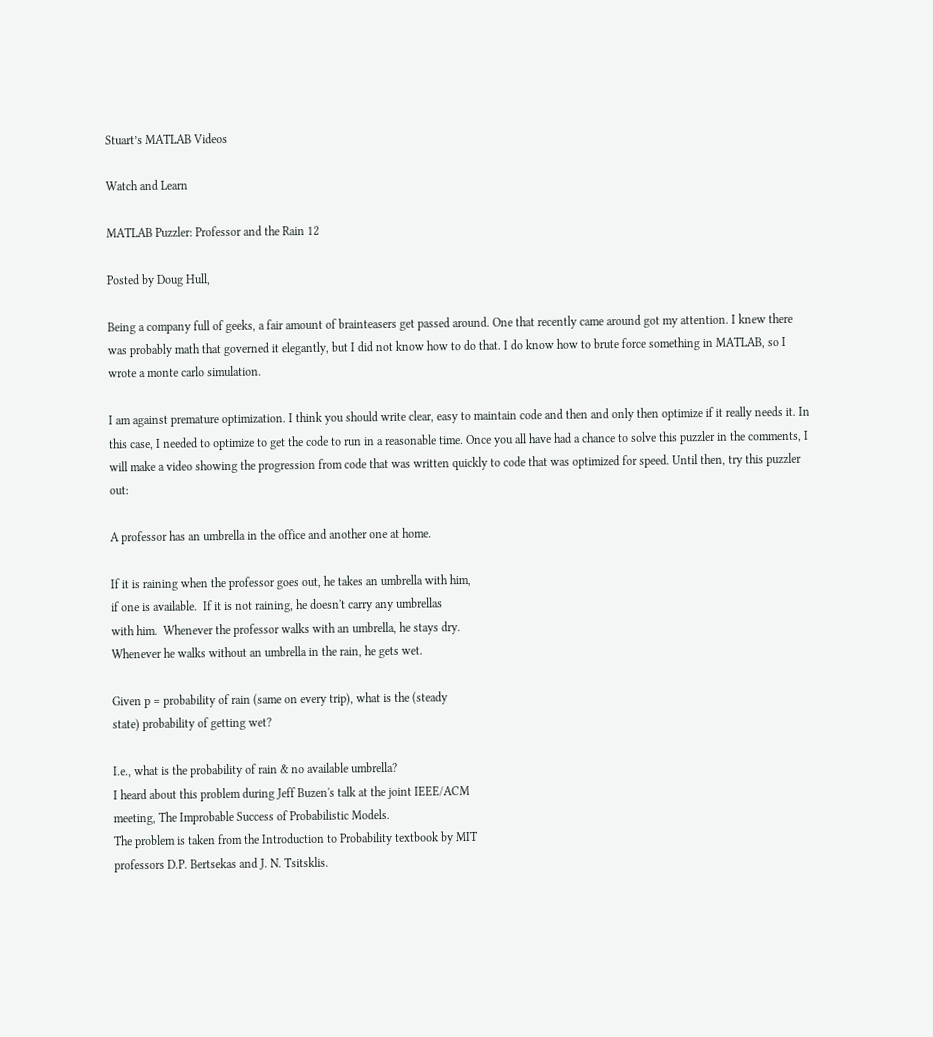Stuart’s MATLAB Videos

Watch and Learn

MATLAB Puzzler: Professor and the Rain 12

Posted by Doug Hull,

Being a company full of geeks, a fair amount of brainteasers get passed around. One that recently came around got my attention. I knew there was probably math that governed it elegantly, but I did not know how to do that. I do know how to brute force something in MATLAB, so I wrote a monte carlo simulation.

I am against premature optimization. I think you should write clear, easy to maintain code and then and only then optimize if it really needs it. In this case, I needed to optimize to get the code to run in a reasonable time. Once you all have had a chance to solve this puzzler in the comments, I will make a video showing the progression from code that was written quickly to code that was optimized for speed. Until then, try this puzzler out:

A professor has an umbrella in the office and another one at home.

If it is raining when the professor goes out, he takes an umbrella with him,
if one is available.  If it is not raining, he doesn't carry any umbrellas
with him.  Whenever the professor walks with an umbrella, he stays dry.
Whenever he walks without an umbrella in the rain, he gets wet.

Given p = probability of rain (same on every trip), what is the (steady
state) probability of getting wet?

I.e., what is the probability of rain & no available umbrella?
I heard about this problem during Jeff Buzen's talk at the joint IEEE/ACM
meeting, The Improbable Success of Probabilistic Models.
The problem is taken from the Introduction to Probability textbook by MIT
professors D.P. Bertsekas and J. N. Tsitsklis.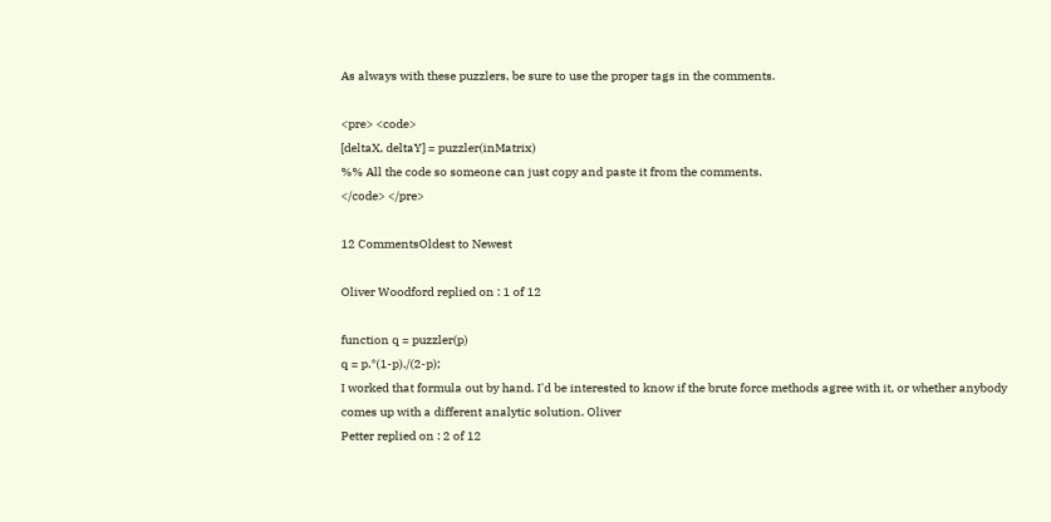As always with these puzzlers, be sure to use the proper tags in the comments.

<pre> <code>
[deltaX, deltaY] = puzzler(inMatrix)
%% All the code so someone can just copy and paste it from the comments.
</code> </pre>

12 CommentsOldest to Newest

Oliver Woodford replied on : 1 of 12

function q = puzzler(p)
q = p.*(1-p)./(2-p);
I worked that formula out by hand. I'd be interested to know if the brute force methods agree with it, or whether anybody comes up with a different analytic solution. Oliver
Petter replied on : 2 of 12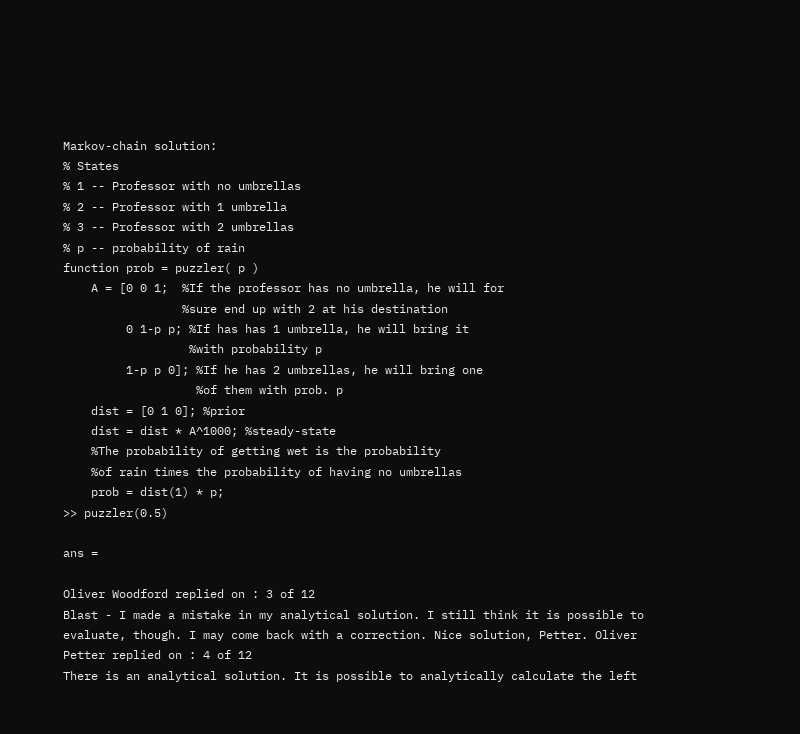Markov-chain solution:
% States
% 1 -- Professor with no umbrellas
% 2 -- Professor with 1 umbrella
% 3 -- Professor with 2 umbrellas
% p -- probability of rain
function prob = puzzler( p )
    A = [0 0 1;  %If the professor has no umbrella, he will for
                 %sure end up with 2 at his destination
         0 1-p p; %If has has 1 umbrella, he will bring it
                  %with probability p
         1-p p 0]; %If he has 2 umbrellas, he will bring one
                   %of them with prob. p
    dist = [0 1 0]; %prior
    dist = dist * A^1000; %steady-state
    %The probability of getting wet is the probability
    %of rain times the probability of having no umbrellas
    prob = dist(1) * p;
>> puzzler(0.5)

ans =

Oliver Woodford replied on : 3 of 12
Blast - I made a mistake in my analytical solution. I still think it is possible to evaluate, though. I may come back with a correction. Nice solution, Petter. Oliver
Petter replied on : 4 of 12
There is an analytical solution. It is possible to analytically calculate the left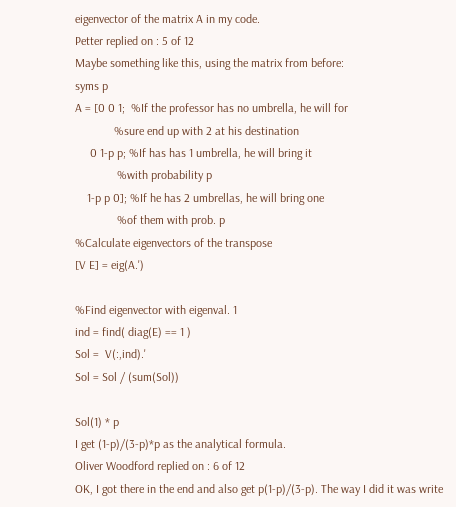eigenvector of the matrix A in my code.
Petter replied on : 5 of 12
Maybe something like this, using the matrix from before:
syms p
A = [0 0 1;  %If the professor has no umbrella, he will for
             %sure end up with 2 at his destination
     0 1-p p; %If has has 1 umbrella, he will bring it
              %with probability p
    1-p p 0]; %If he has 2 umbrellas, he will bring one
              %of them with prob. p
%Calculate eigenvectors of the transpose
[V E] = eig(A.')

%Find eigenvector with eigenval. 1
ind = find( diag(E) == 1 )
Sol =  V(:,ind).'
Sol = Sol / (sum(Sol))

Sol(1) * p
I get (1-p)/(3-p)*p as the analytical formula.
Oliver Woodford replied on : 6 of 12
OK, I got there in the end and also get p(1-p)/(3-p). The way I did it was write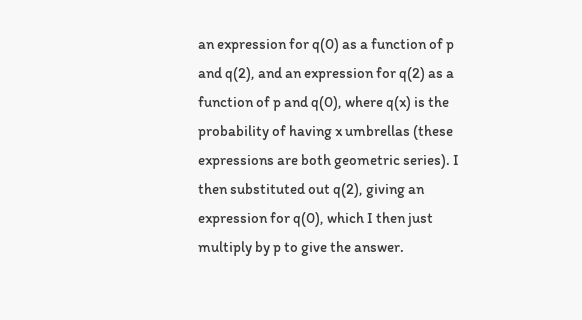an expression for q(0) as a function of p and q(2), and an expression for q(2) as a function of p and q(0), where q(x) is the probability of having x umbrellas (these expressions are both geometric series). I then substituted out q(2), giving an expression for q(0), which I then just multiply by p to give the answer.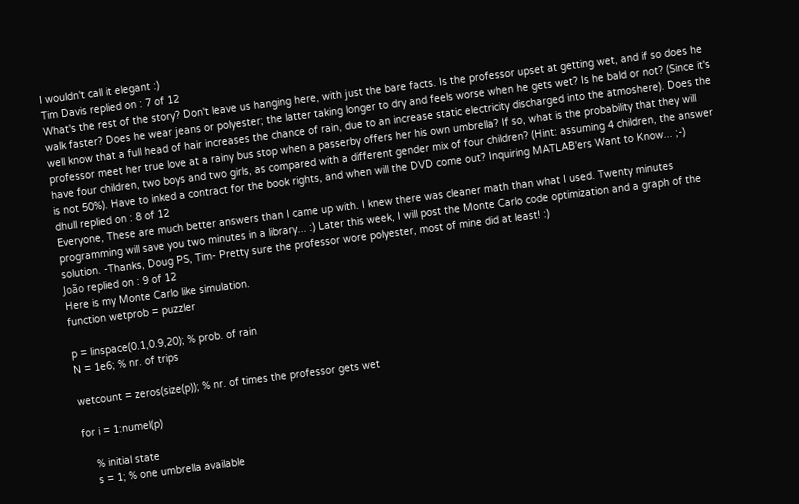I wouldn't call it elegant :)
Tim Davis replied on : 7 of 12
What's the rest of the story? Don't leave us hanging here, with just the bare facts. Is the professor upset at getting wet, and if so does he walk faster? Does he wear jeans or polyester; the latter taking longer to dry and feels worse when he gets wet? Is he bald or not? (Since it's well know that a full head of hair increases the chance of rain, due to an increase static electricity discharged into the atmoshere). Does the professor meet her true love at a rainy bus stop when a passerby offers her his own umbrella? If so, what is the probability that they will have four children, two boys and two girls, as compared with a different gender mix of four children? (Hint: assuming 4 children, the answer is not 50%). Have to inked a contract for the book rights, and when will the DVD come out? Inquiring MATLAB'ers Want to Know... ;-)
dhull replied on : 8 of 12
Everyone, These are much better answers than I came up with. I knew there was cleaner math than what I used. Twenty minutes programming will save you two minutes in a library... :) Later this week, I will post the Monte Carlo code optimization and a graph of the solution. -Thanks, Doug PS, Tim- Pretty sure the professor wore polyester, most of mine did at least! :)
João replied on : 9 of 12
Here is my Monte Carlo like simulation.
function wetprob = puzzler

p = linspace(0.1,0.9,20); % prob. of rain
N = 1e6; % nr. of trips

wetcount = zeros(size(p)); % nr. of times the professor gets wet

for i = 1:numel(p)

    % initial state
    s = 1; % one umbrella available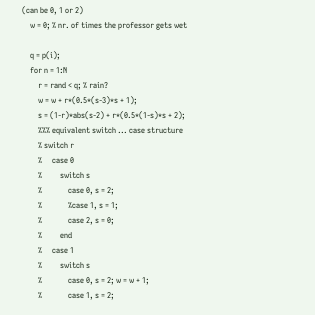(can be 0, 1 or 2)
    w = 0; % nr. of times the professor gets wet

    q = p(i);
    for n = 1:N
        r = rand < q; % rain?
        w = w + r*(0.5*(s-3)*s + 1);
        s = (1-r)*abs(s-2) + r*(0.5*(1-s)*s + 2);
        %%% equivalent switch ... case structure
        % switch r
        %     case 0
        %         switch s
        %             case 0, s = 2;
        %             %case 1, s = 1;
        %             case 2, s = 0;
        %         end
        %     case 1
        %         switch s
        %             case 0, s = 2; w = w + 1;
        %             case 1, s = 2;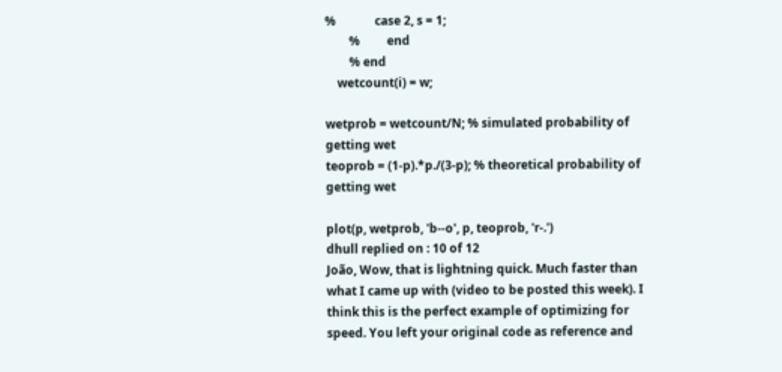%             case 2, s = 1;
        %         end
        % end
    wetcount(i) = w;

wetprob = wetcount/N; % simulated probability of getting wet
teoprob = (1-p).*p./(3-p); % theoretical probability of getting wet

plot(p, wetprob, 'b--o', p, teoprob, 'r-.')
dhull replied on : 10 of 12
João, Wow, that is lightning quick. Much faster than what I came up with (video to be posted this week). I think this is the perfect example of optimizing for speed. You left your original code as reference and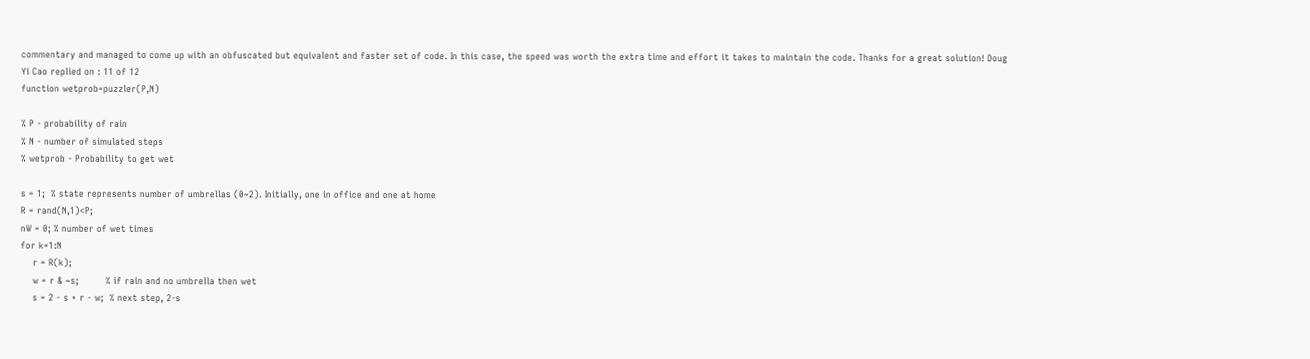commentary and managed to come up with an obfuscated but equivalent and faster set of code. In this case, the speed was worth the extra time and effort it takes to maintain the code. Thanks for a great solution! Doug
Yi Cao replied on : 11 of 12
function wetprob=puzzler(P,N)

% P - probability of rain
% N - number of simulated steps
% wetprob - Probability to get wet

s = 1;  % state represents number of umbrellas (0~2). Initially, one in office and one at home
R = rand(N,1)<P;
nW = 0; % number of wet times
for k=1:N
    r = R(k);
    w = r & ~s;         % if rain and no umbrella then wet
    s = 2 - s + r - w;  % next step, 2-s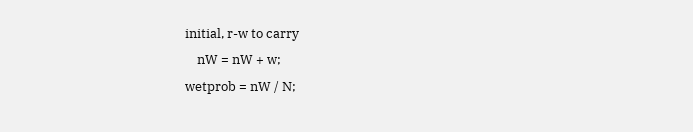initial, r-w to carry
    nW = nW + w;
wetprob = nW / N;